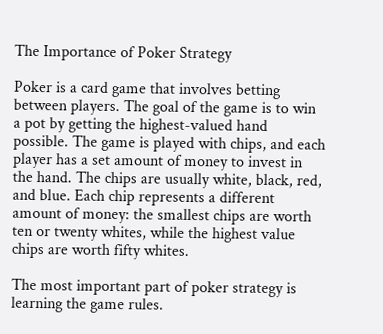The Importance of Poker Strategy

Poker is a card game that involves betting between players. The goal of the game is to win a pot by getting the highest-valued hand possible. The game is played with chips, and each player has a set amount of money to invest in the hand. The chips are usually white, black, red, and blue. Each chip represents a different amount of money: the smallest chips are worth ten or twenty whites, while the highest value chips are worth fifty whites.

The most important part of poker strategy is learning the game rules.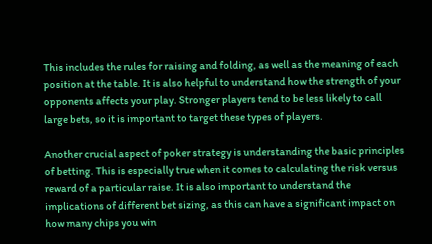This includes the rules for raising and folding, as well as the meaning of each position at the table. It is also helpful to understand how the strength of your opponents affects your play. Stronger players tend to be less likely to call large bets, so it is important to target these types of players.

Another crucial aspect of poker strategy is understanding the basic principles of betting. This is especially true when it comes to calculating the risk versus reward of a particular raise. It is also important to understand the implications of different bet sizing, as this can have a significant impact on how many chips you win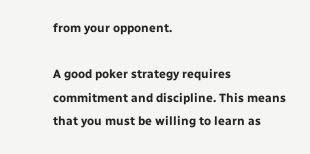from your opponent.

A good poker strategy requires commitment and discipline. This means that you must be willing to learn as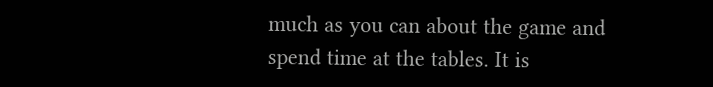much as you can about the game and spend time at the tables. It is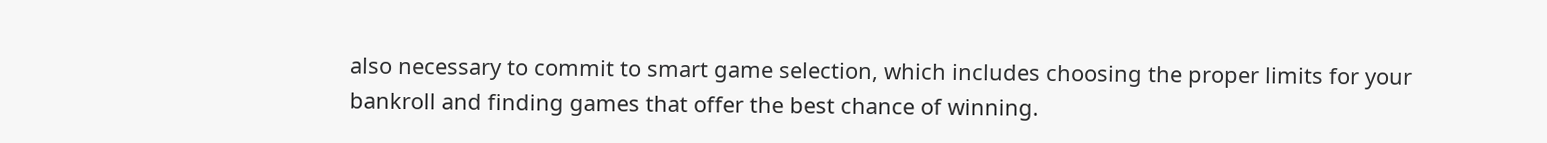also necessary to commit to smart game selection, which includes choosing the proper limits for your bankroll and finding games that offer the best chance of winning.